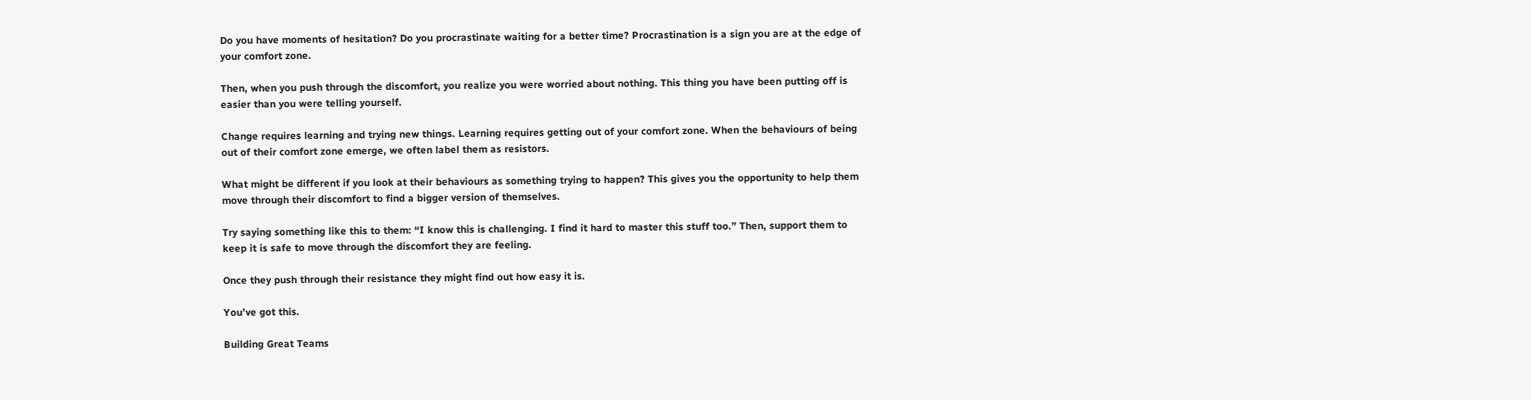Do you have moments of hesitation? Do you procrastinate waiting for a better time? Procrastination is a sign you are at the edge of your comfort zone.

Then, when you push through the discomfort, you realize you were worried about nothing. This thing you have been putting off is easier than you were telling yourself.

Change requires learning and trying new things. Learning requires getting out of your comfort zone. When the behaviours of being out of their comfort zone emerge, we often label them as resistors.

What might be different if you look at their behaviours as something trying to happen? This gives you the opportunity to help them move through their discomfort to find a bigger version of themselves.

Try saying something like this to them: “I know this is challenging. I find it hard to master this stuff too.” Then, support them to keep it is safe to move through the discomfort they are feeling.

Once they push through their resistance they might find out how easy it is.

You’ve got this.

Building Great Teams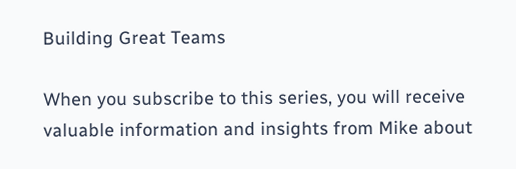Building Great Teams

When you subscribe to this series, you will receive valuable information and insights from Mike about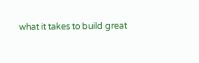what it takes to build great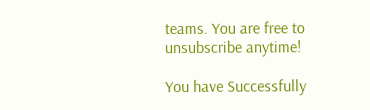teams. You are free to unsubscribe anytime!

You have Successfully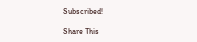Subscribed!

Share This